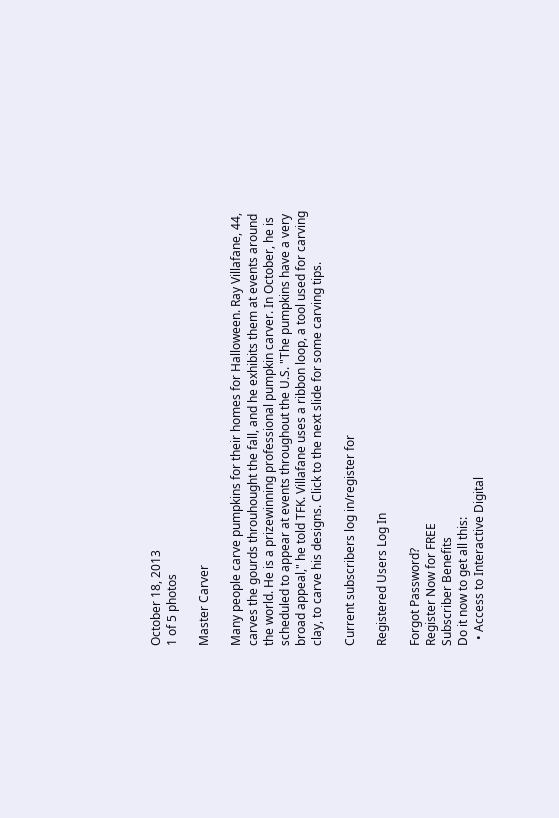October 18, 2013
1 of 5 photos

Master Carver

Many people carve pumpkins for their homes for Halloween. Ray Villafane, 44, carves the gourds throuhought the fall, and he exhibits them at events around the world. He is a prizewinning professional pumpkin carver. In October, he is scheduled to appear at events throughout the U.S. "The pumpkins have a very broad appeal," he told TFK. Villafane uses a ribbon loop, a tool used for carving clay, to carve his designs. Click to the next slide for some carving tips.

Current subscribers log in/register for

Registered Users Log In

Forgot Password?
Register Now for FREE
Subscriber Benefits
Do it now to get all this:
  • Access to Interactive Digital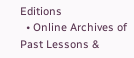Editions
  • Online Archives of Past Lessons &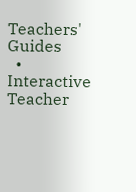Teachers' Guides
  • Interactive Teacher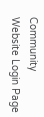Community
Website Login Page